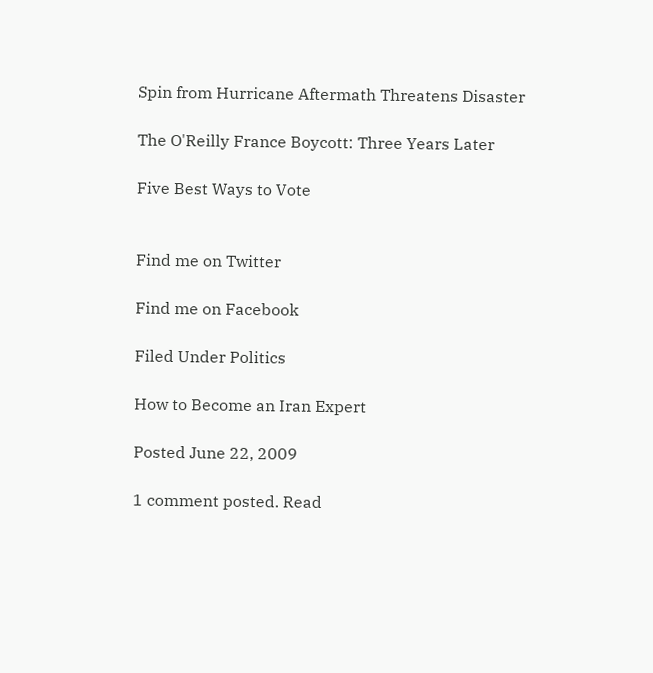Spin from Hurricane Aftermath Threatens Disaster

The O'Reilly France Boycott: Three Years Later

Five Best Ways to Vote


Find me on Twitter

Find me on Facebook

Filed Under Politics

How to Become an Iran Expert

Posted June 22, 2009

1 comment posted. Read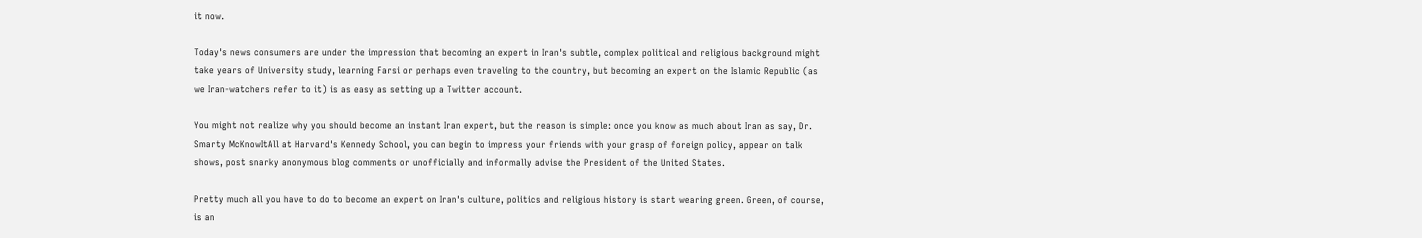it now.

Today's news consumers are under the impression that becoming an expert in Iran's subtle, complex political and religious background might take years of University study, learning Farsi or perhaps even traveling to the country, but becoming an expert on the Islamic Republic (as we Iran-watchers refer to it) is as easy as setting up a Twitter account.

You might not realize why you should become an instant Iran expert, but the reason is simple: once you know as much about Iran as say, Dr. Smarty McKnowItAll at Harvard's Kennedy School, you can begin to impress your friends with your grasp of foreign policy, appear on talk shows, post snarky anonymous blog comments or unofficially and informally advise the President of the United States.

Pretty much all you have to do to become an expert on Iran's culture, politics and religious history is start wearing green. Green, of course, is an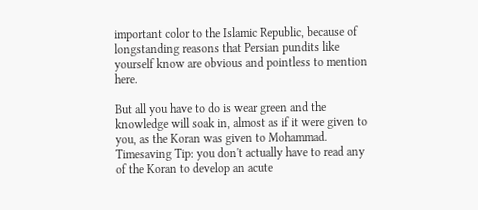important color to the Islamic Republic, because of longstanding reasons that Persian pundits like yourself know are obvious and pointless to mention here.

But all you have to do is wear green and the knowledge will soak in, almost as if it were given to you, as the Koran was given to Mohammad. Timesaving Tip: you don't actually have to read any of the Koran to develop an acute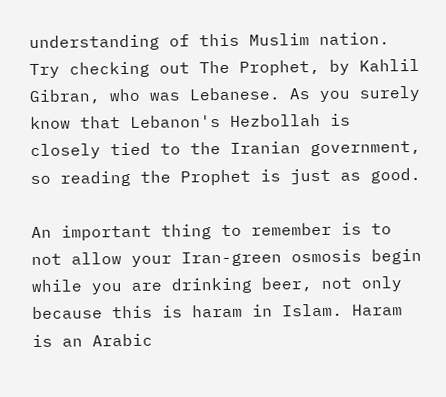understanding of this Muslim nation. Try checking out The Prophet, by Kahlil Gibran, who was Lebanese. As you surely know that Lebanon's Hezbollah is closely tied to the Iranian government, so reading the Prophet is just as good.

An important thing to remember is to not allow your Iran-green osmosis begin while you are drinking beer, not only because this is haram in Islam. Haram is an Arabic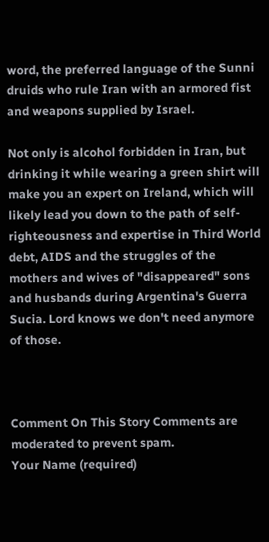word, the preferred language of the Sunni druids who rule Iran with an armored fist and weapons supplied by Israel.

Not only is alcohol forbidden in Iran, but drinking it while wearing a green shirt will make you an expert on Ireland, which will likely lead you down to the path of self- righteousness and expertise in Third World debt, AIDS and the struggles of the mothers and wives of "disappeared" sons and husbands during Argentina's Guerra Sucia. Lord knows we don't need anymore of those.



Comment On This Story Comments are moderated to prevent spam.
Your Name (required)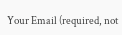Your Email (required, not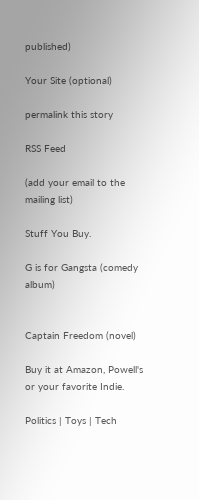published)

Your Site (optional)

permalink this story

RSS Feed

(add your email to the mailing list)

Stuff You Buy.

G is for Gangsta (comedy album)


Captain Freedom (novel)

Buy it at Amazon, Powell's or your favorite Indie.

Politics | Toys | Tech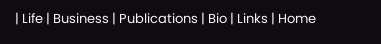| Life | Business | Publications | Bio | Links | Home